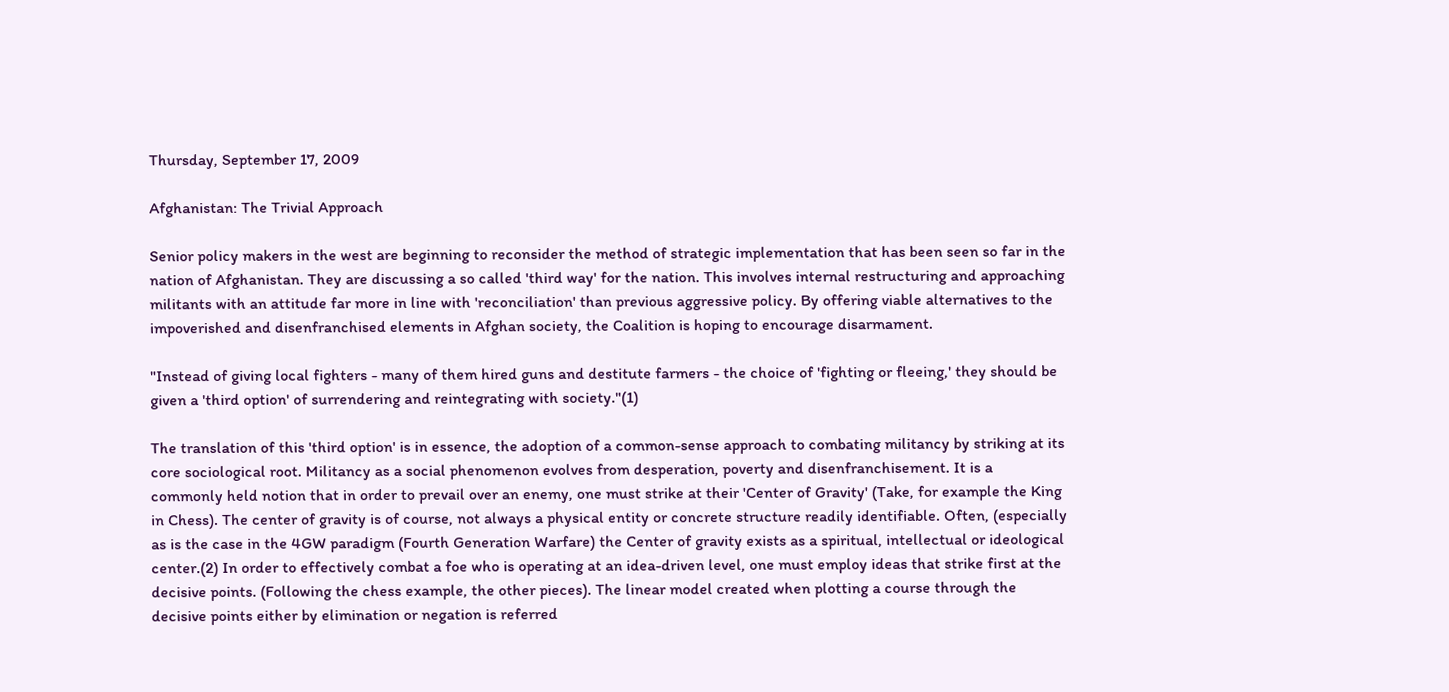Thursday, September 17, 2009

Afghanistan: The Trivial Approach

Senior policy makers in the west are beginning to reconsider the method of strategic implementation that has been seen so far in the nation of Afghanistan. They are discussing a so called 'third way' for the nation. This involves internal restructuring and approaching militants with an attitude far more in line with 'reconciliation' than previous aggressive policy. By offering viable alternatives to the impoverished and disenfranchised elements in Afghan society, the Coalition is hoping to encourage disarmament.

"Instead of giving local fighters - many of them hired guns and destitute farmers - the choice of 'fighting or fleeing,' they should be given a 'third option' of surrendering and reintegrating with society."(1)

The translation of this 'third option' is in essence, the adoption of a common-sense approach to combating militancy by striking at its core sociological root. Militancy as a social phenomenon evolves from desperation, poverty and disenfranchisement. It is a commonly held notion that in order to prevail over an enemy, one must strike at their 'Center of Gravity' (Take, for example the King in Chess). The center of gravity is of course, not always a physical entity or concrete structure readily identifiable. Often, (especially as is the case in the 4GW paradigm (Fourth Generation Warfare) the Center of gravity exists as a spiritual, intellectual or ideological center.(2) In order to effectively combat a foe who is operating at an idea-driven level, one must employ ideas that strike first at the decisive points. (Following the chess example, the other pieces). The linear model created when plotting a course through the decisive points either by elimination or negation is referred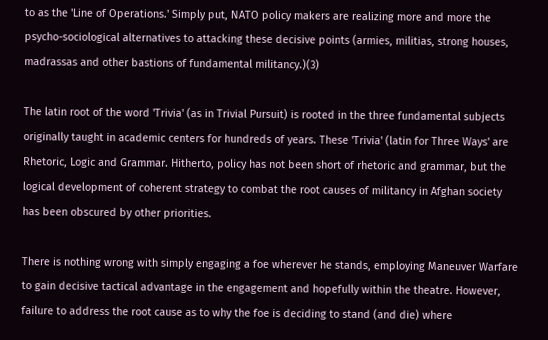to as the 'Line of Operations.' Simply put, NATO policy makers are realizing more and more the psycho-sociological alternatives to attacking these decisive points (armies, militias, strong houses, madrassas and other bastions of fundamental militancy.)(3)

The latin root of the word 'Trivia' (as in Trivial Pursuit) is rooted in the three fundamental subjects originally taught in academic centers for hundreds of years. These 'Trivia' (latin for Three Ways' are Rhetoric, Logic and Grammar. Hitherto, policy has not been short of rhetoric and grammar, but the logical development of coherent strategy to combat the root causes of militancy in Afghan society has been obscured by other priorities.

There is nothing wrong with simply engaging a foe wherever he stands, employing Maneuver Warfare to gain decisive tactical advantage in the engagement and hopefully within the theatre. However, failure to address the root cause as to why the foe is deciding to stand (and die) where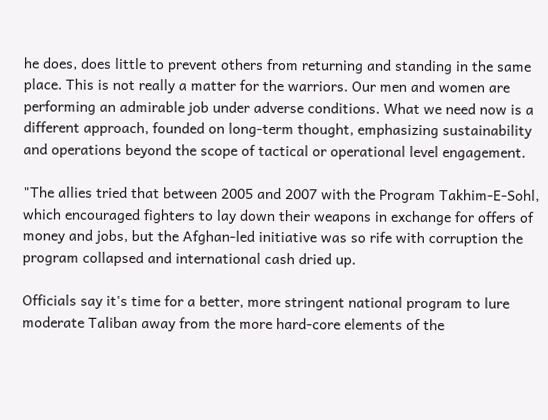he does, does little to prevent others from returning and standing in the same place. This is not really a matter for the warriors. Our men and women are performing an admirable job under adverse conditions. What we need now is a different approach, founded on long-term thought, emphasizing sustainability and operations beyond the scope of tactical or operational level engagement.

"The allies tried that between 2005 and 2007 with the Program Takhim-E-Sohl, which encouraged fighters to lay down their weapons in exchange for offers of money and jobs, but the Afghan-led initiative was so rife with corruption the program collapsed and international cash dried up.

Officials say it's time for a better, more stringent national program to lure moderate Taliban away from the more hard-core elements of the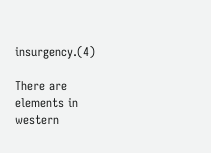insurgency.(4)

There are elements in western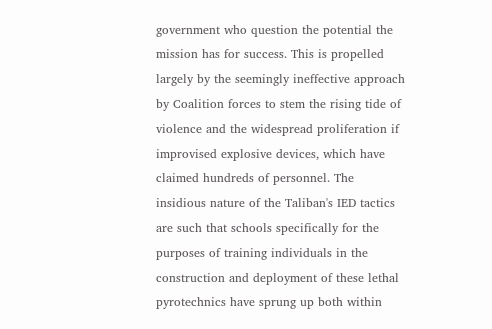government who question the potential the mission has for success. This is propelled largely by the seemingly ineffective approach by Coalition forces to stem the rising tide of violence and the widespread proliferation if improvised explosive devices, which have claimed hundreds of personnel. The insidious nature of the Taliban's IED tactics are such that schools specifically for the purposes of training individuals in the construction and deployment of these lethal pyrotechnics have sprung up both within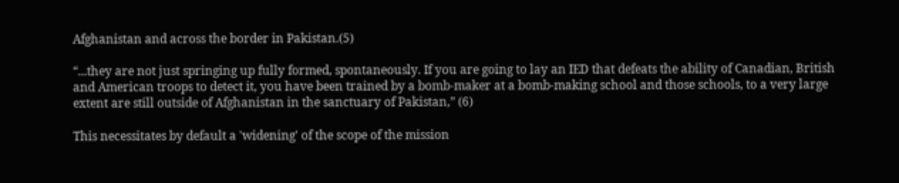Afghanistan and across the border in Pakistan.(5)

“...they are not just springing up fully formed, spontaneously. If you are going to lay an IED that defeats the ability of Canadian, British and American troops to detect it, you have been trained by a bomb-maker at a bomb-making school and those schools, to a very large extent are still outside of Afghanistan in the sanctuary of Pakistan,” (6)

This necessitates by default a 'widening' of the scope of the mission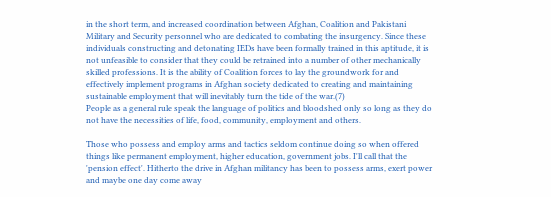in the short term, and increased coordination between Afghan, Coalition and Pakistani Military and Security personnel who are dedicated to combating the insurgency. Since these individuals constructing and detonating IEDs have been formally trained in this aptitude, it is not unfeasible to consider that they could be retrained into a number of other mechanically skilled professions. It is the ability of Coalition forces to lay the groundwork for and effectively implement programs in Afghan society dedicated to creating and maintaining sustainable employment that will inevitably turn the tide of the war.(7)
People as a general rule speak the language of politics and bloodshed only so long as they do not have the necessities of life, food, community, employment and others.

Those who possess and employ arms and tactics seldom continue doing so when offered things like permanent employment, higher education, government jobs. I'll call that the 'pension effect'. Hitherto the drive in Afghan militancy has been to possess arms, exert power and maybe one day come away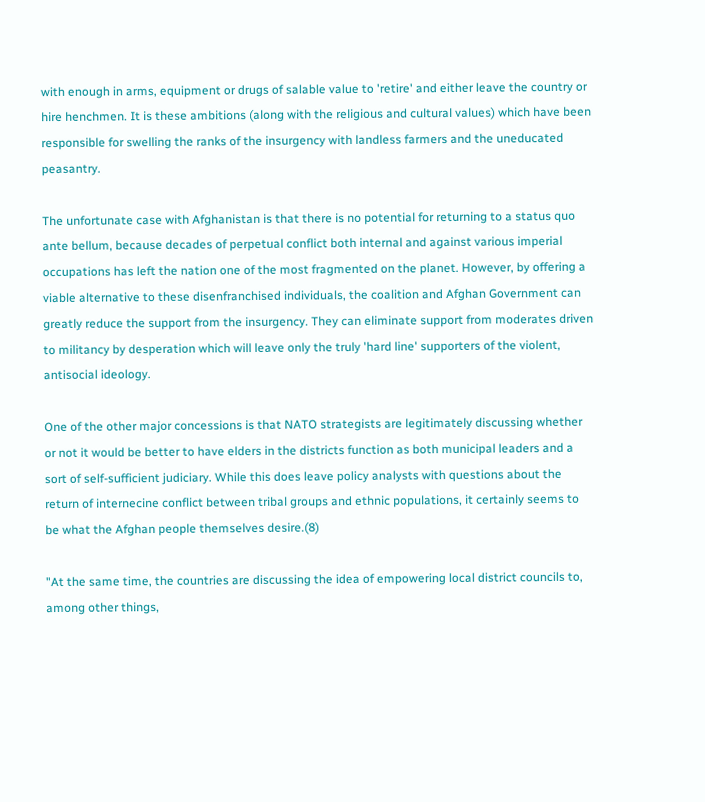with enough in arms, equipment or drugs of salable value to 'retire' and either leave the country or hire henchmen. It is these ambitions (along with the religious and cultural values) which have been responsible for swelling the ranks of the insurgency with landless farmers and the uneducated peasantry.

The unfortunate case with Afghanistan is that there is no potential for returning to a status quo ante bellum, because decades of perpetual conflict both internal and against various imperial occupations has left the nation one of the most fragmented on the planet. However, by offering a viable alternative to these disenfranchised individuals, the coalition and Afghan Government can greatly reduce the support from the insurgency. They can eliminate support from moderates driven to militancy by desperation which will leave only the truly 'hard line' supporters of the violent, antisocial ideology.

One of the other major concessions is that NATO strategists are legitimately discussing whether or not it would be better to have elders in the districts function as both municipal leaders and a sort of self-sufficient judiciary. While this does leave policy analysts with questions about the return of internecine conflict between tribal groups and ethnic populations, it certainly seems to be what the Afghan people themselves desire.(8)

"At the same time, the countries are discussing the idea of empowering local district councils to, among other things,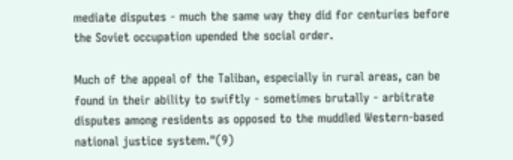mediate disputes - much the same way they did for centuries before the Soviet occupation upended the social order.

Much of the appeal of the Taliban, especially in rural areas, can be found in their ability to swiftly - sometimes brutally - arbitrate disputes among residents as opposed to the muddled Western-based national justice system."(9)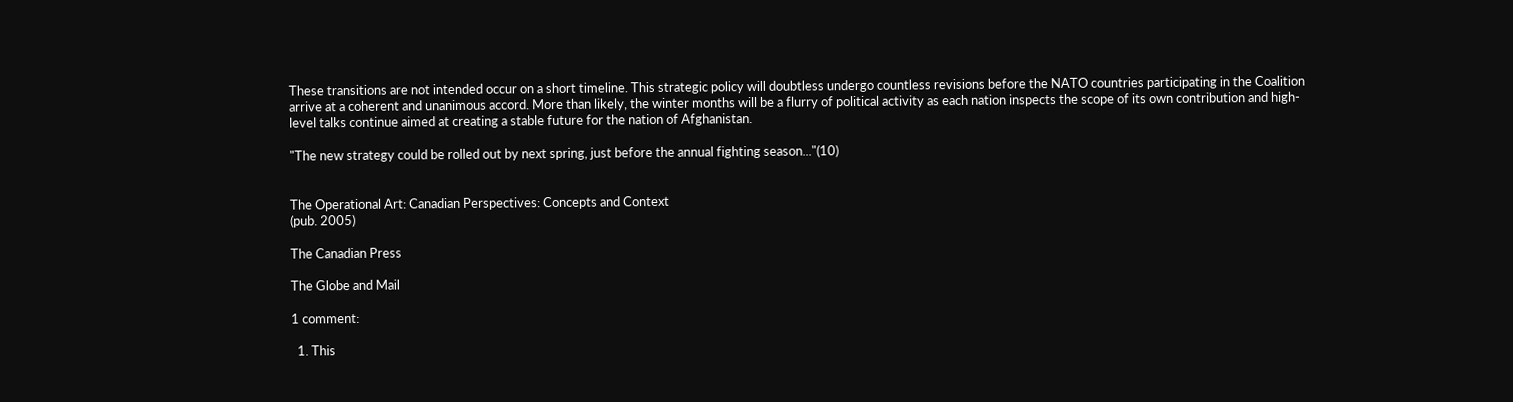These transitions are not intended occur on a short timeline. This strategic policy will doubtless undergo countless revisions before the NATO countries participating in the Coalition arrive at a coherent and unanimous accord. More than likely, the winter months will be a flurry of political activity as each nation inspects the scope of its own contribution and high-level talks continue aimed at creating a stable future for the nation of Afghanistan.

"The new strategy could be rolled out by next spring, just before the annual fighting season..."(10)


The Operational Art: Canadian Perspectives: Concepts and Context
(pub. 2005)

The Canadian Press

The Globe and Mail

1 comment:

  1. This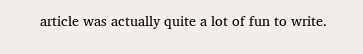article was actually quite a lot of fun to write.